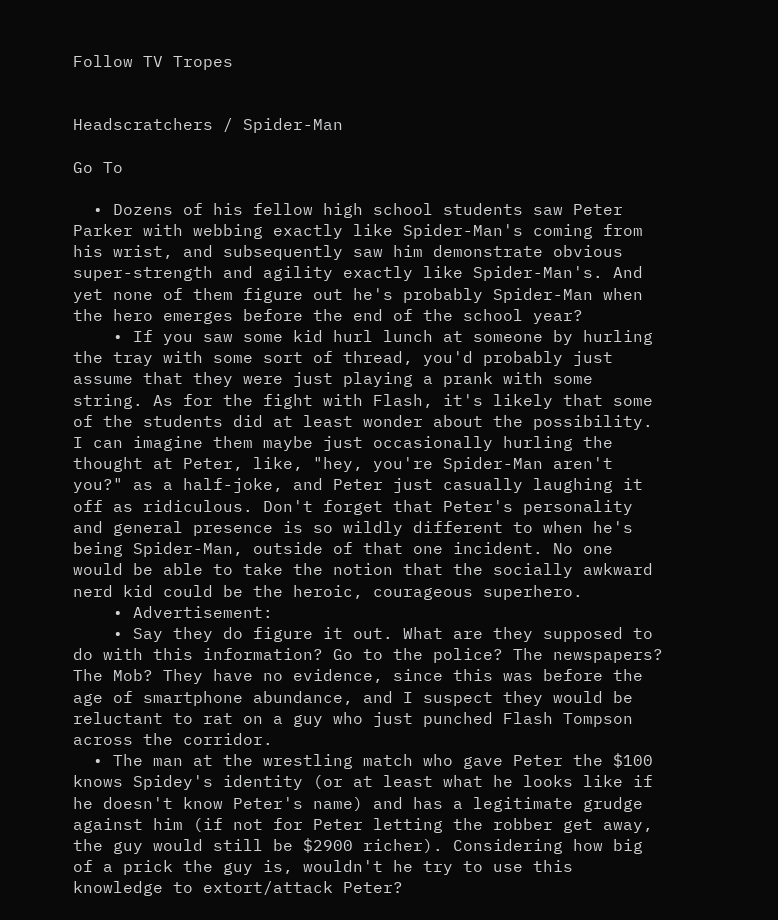Follow TV Tropes


Headscratchers / Spider-Man

Go To

  • Dozens of his fellow high school students saw Peter Parker with webbing exactly like Spider-Man's coming from his wrist, and subsequently saw him demonstrate obvious super-strength and agility exactly like Spider-Man's. And yet none of them figure out he's probably Spider-Man when the hero emerges before the end of the school year?
    • If you saw some kid hurl lunch at someone by hurling the tray with some sort of thread, you'd probably just assume that they were just playing a prank with some string. As for the fight with Flash, it's likely that some of the students did at least wonder about the possibility. I can imagine them maybe just occasionally hurling the thought at Peter, like, "hey, you're Spider-Man aren't you?" as a half-joke, and Peter just casually laughing it off as ridiculous. Don't forget that Peter's personality and general presence is so wildly different to when he's being Spider-Man, outside of that one incident. No one would be able to take the notion that the socially awkward nerd kid could be the heroic, courageous superhero.
    • Advertisement:
    • Say they do figure it out. What are they supposed to do with this information? Go to the police? The newspapers? The Mob? They have no evidence, since this was before the age of smartphone abundance, and I suspect they would be reluctant to rat on a guy who just punched Flash Tompson across the corridor.
  • The man at the wrestling match who gave Peter the $100 knows Spidey's identity (or at least what he looks like if he doesn't know Peter's name) and has a legitimate grudge against him (if not for Peter letting the robber get away, the guy would still be $2900 richer). Considering how big of a prick the guy is, wouldn't he try to use this knowledge to extort/attack Peter?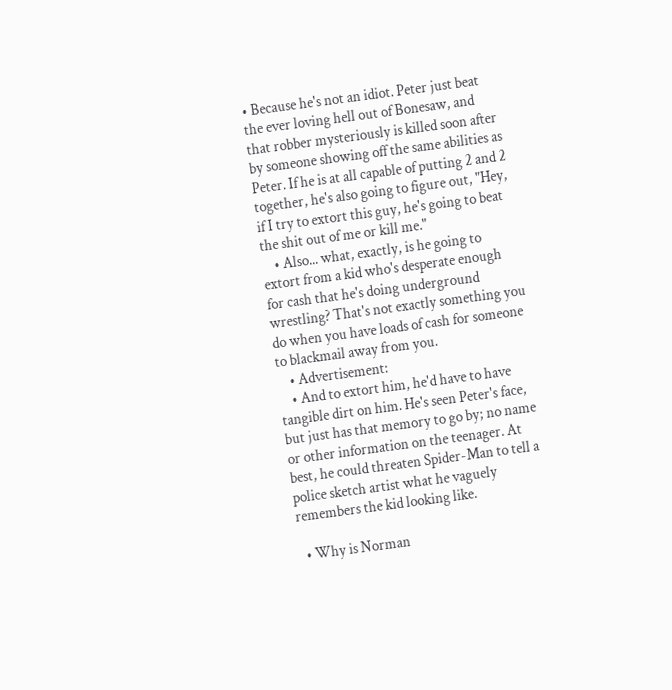• Because he's not an idiot. Peter just beat the ever loving hell out of Bonesaw, and that robber mysteriously is killed soon after by someone showing off the same abilities as Peter. If he is at all capable of putting 2 and 2 together, he's also going to figure out, "Hey, if I try to extort this guy, he's going to beat the shit out of me or kill me."
    • Also... what, exactly, is he going to extort from a kid who's desperate enough for cash that he's doing underground wrestling? That's not exactly something you do when you have loads of cash for someone to blackmail away from you.
    • Advertisement:
    • And to extort him, he'd have to have tangible dirt on him. He's seen Peter's face, but just has that memory to go by; no name or other information on the teenager. At best, he could threaten Spider-Man to tell a police sketch artist what he vaguely remembers the kid looking like.

  • Why is Norman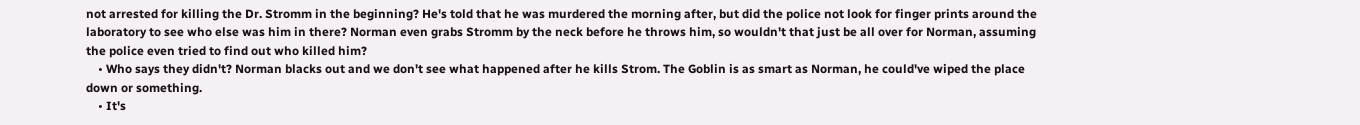not arrested for killing the Dr. Stromm in the beginning? He's told that he was murdered the morning after, but did the police not look for finger prints around the laboratory to see who else was him in there? Norman even grabs Stromm by the neck before he throws him, so wouldn't that just be all over for Norman, assuming the police even tried to find out who killed him?
    • Who says they didn't? Norman blacks out and we don't see what happened after he kills Strom. The Goblin is as smart as Norman, he could've wiped the place down or something.
    • It's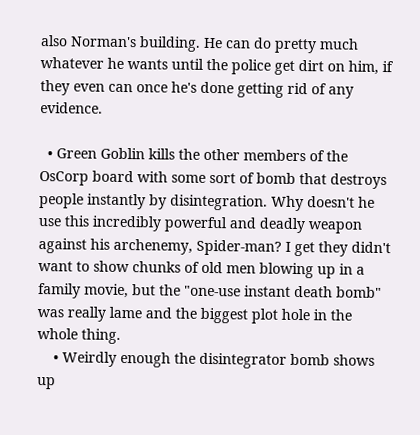also Norman's building. He can do pretty much whatever he wants until the police get dirt on him, if they even can once he's done getting rid of any evidence.

  • Green Goblin kills the other members of the OsCorp board with some sort of bomb that destroys people instantly by disintegration. Why doesn't he use this incredibly powerful and deadly weapon against his archenemy, Spider-man? I get they didn't want to show chunks of old men blowing up in a family movie, but the "one-use instant death bomb" was really lame and the biggest plot hole in the whole thing.
    • Weirdly enough the disintegrator bomb shows up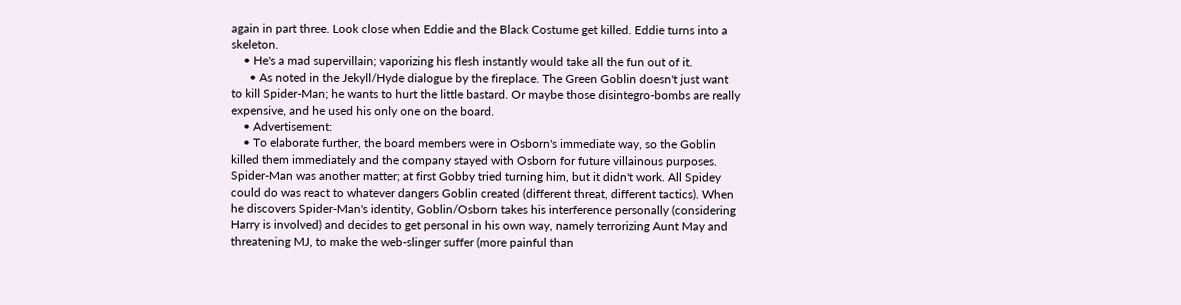again in part three. Look close when Eddie and the Black Costume get killed. Eddie turns into a skeleton.
    • He's a mad supervillain; vaporizing his flesh instantly would take all the fun out of it.
      • As noted in the Jekyll/Hyde dialogue by the fireplace. The Green Goblin doesn't just want to kill Spider-Man; he wants to hurt the little bastard. Or maybe those disintegro-bombs are really expensive, and he used his only one on the board.
    • Advertisement:
    • To elaborate further, the board members were in Osborn's immediate way, so the Goblin killed them immediately and the company stayed with Osborn for future villainous purposes. Spider-Man was another matter; at first Gobby tried turning him, but it didn't work. All Spidey could do was react to whatever dangers Goblin created (different threat, different tactics). When he discovers Spider-Man's identity, Goblin/Osborn takes his interference personally (considering Harry is involved) and decides to get personal in his own way, namely terrorizing Aunt May and threatening MJ, to make the web-slinger suffer (more painful than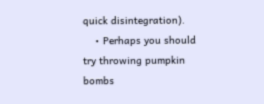quick disintegration).
    • Perhaps you should try throwing pumpkin bombs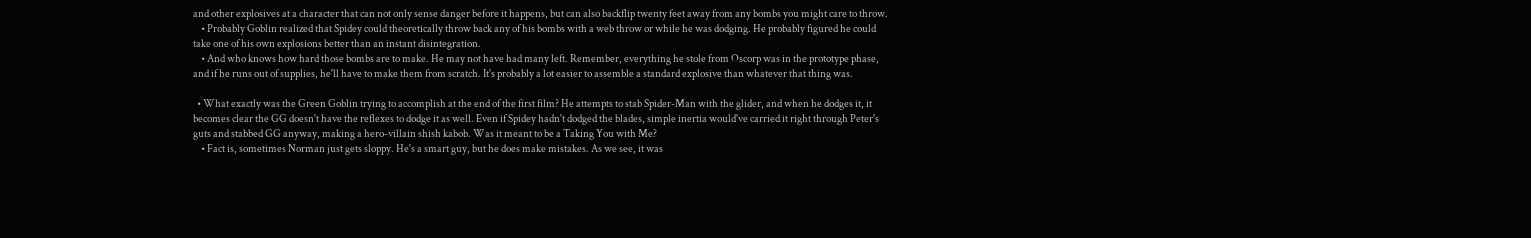and other explosives at a character that can not only sense danger before it happens, but can also backflip twenty feet away from any bombs you might care to throw.
    • Probably Goblin realized that Spidey could theoretically throw back any of his bombs with a web throw or while he was dodging. He probably figured he could take one of his own explosions better than an instant disintegration.
    • And who knows how hard those bombs are to make. He may not have had many left. Remember, everything he stole from Oscorp was in the prototype phase, and if he runs out of supplies, he'll have to make them from scratch. It's probably a lot easier to assemble a standard explosive than whatever that thing was.

  • What exactly was the Green Goblin trying to accomplish at the end of the first film? He attempts to stab Spider-Man with the glider, and when he dodges it, it becomes clear the GG doesn't have the reflexes to dodge it as well. Even if Spidey hadn't dodged the blades, simple inertia would've carried it right through Peter's guts and stabbed GG anyway, making a hero-villain shish kabob. Was it meant to be a Taking You with Me?
    • Fact is, sometimes Norman just gets sloppy. He's a smart guy, but he does make mistakes. As we see, it was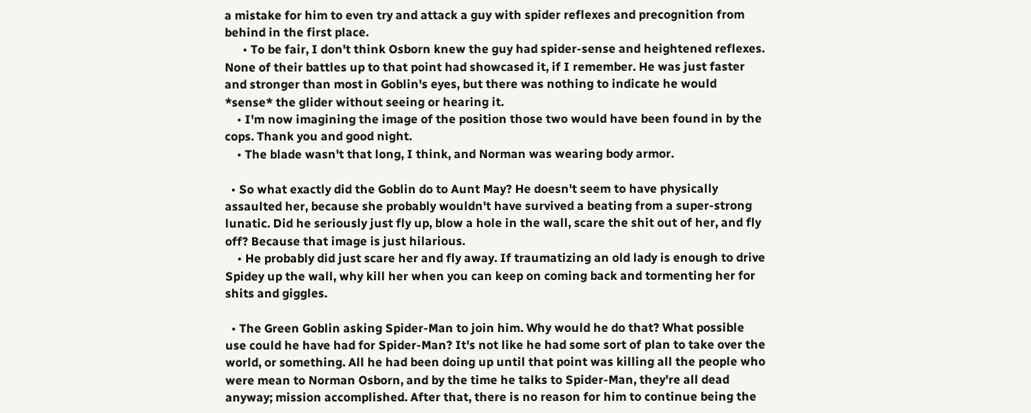a mistake for him to even try and attack a guy with spider reflexes and precognition from behind in the first place.
      • To be fair, I don't think Osborn knew the guy had spider-sense and heightened reflexes. None of their battles up to that point had showcased it, if I remember. He was just faster and stronger than most in Goblin's eyes, but there was nothing to indicate he would *sense* the glider without seeing or hearing it.
    • I'm now imagining the image of the position those two would have been found in by the cops. Thank you and good night.
    • The blade wasn't that long, I think, and Norman was wearing body armor.

  • So what exactly did the Goblin do to Aunt May? He doesn't seem to have physically assaulted her, because she probably wouldn't have survived a beating from a super-strong lunatic. Did he seriously just fly up, blow a hole in the wall, scare the shit out of her, and fly off? Because that image is just hilarious.
    • He probably did just scare her and fly away. If traumatizing an old lady is enough to drive Spidey up the wall, why kill her when you can keep on coming back and tormenting her for shits and giggles.

  • The Green Goblin asking Spider-Man to join him. Why would he do that? What possible use could he have had for Spider-Man? It's not like he had some sort of plan to take over the world, or something. All he had been doing up until that point was killing all the people who were mean to Norman Osborn, and by the time he talks to Spider-Man, they're all dead anyway; mission accomplished. After that, there is no reason for him to continue being the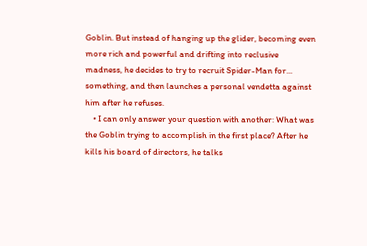Goblin. But instead of hanging up the glider, becoming even more rich and powerful and drifting into reclusive madness, he decides to try to recruit Spider-Man for... something, and then launches a personal vendetta against him after he refuses.
    • I can only answer your question with another: What was the Goblin trying to accomplish in the first place? After he kills his board of directors, he talks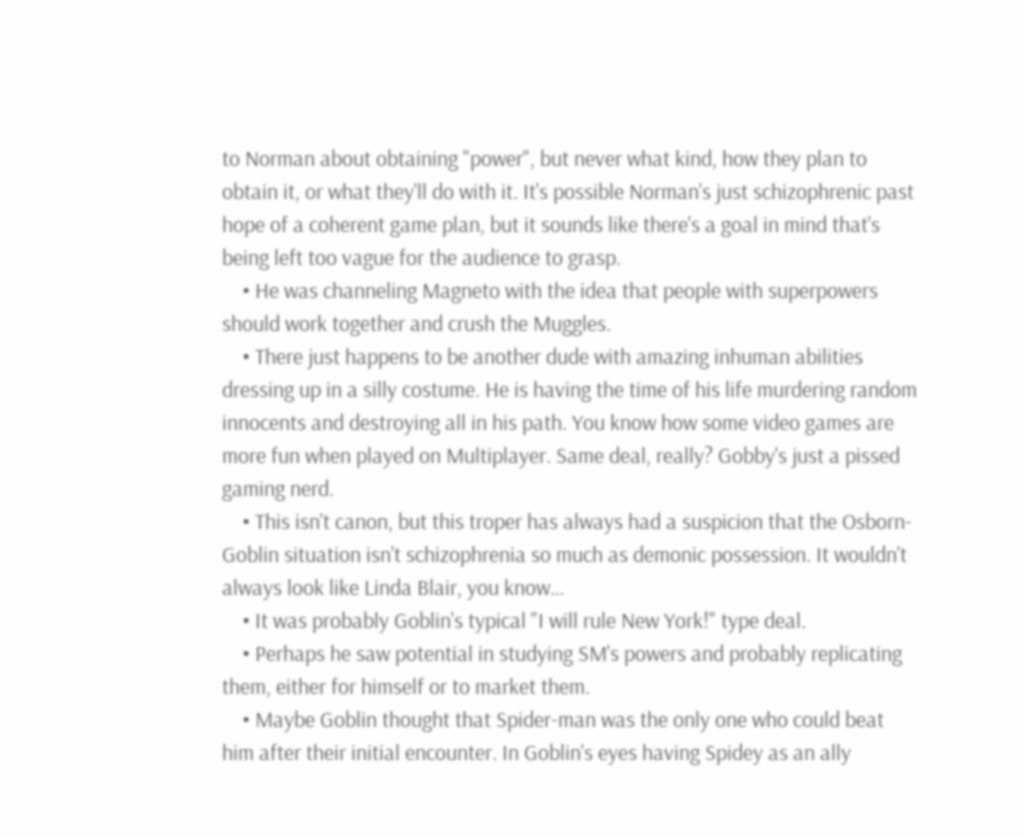to Norman about obtaining "power", but never what kind, how they plan to obtain it, or what they'll do with it. It's possible Norman's just schizophrenic past hope of a coherent game plan, but it sounds like there's a goal in mind that's being left too vague for the audience to grasp.
    • He was channeling Magneto with the idea that people with superpowers should work together and crush the Muggles.
    • There just happens to be another dude with amazing inhuman abilities dressing up in a silly costume. He is having the time of his life murdering random innocents and destroying all in his path. You know how some video games are more fun when played on Multiplayer. Same deal, really? Gobby's just a pissed gaming nerd.
    • This isn't canon, but this troper has always had a suspicion that the Osborn-Goblin situation isn't schizophrenia so much as demonic possession. It wouldn't always look like Linda Blair, you know…
    • It was probably Goblin's typical "I will rule New York!" type deal.
    • Perhaps he saw potential in studying SM's powers and probably replicating them, either for himself or to market them.
    • Maybe Goblin thought that Spider-man was the only one who could beat him after their initial encounter. In Goblin's eyes having Spidey as an ally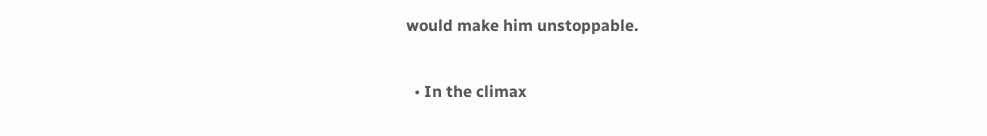would make him unstoppable.

  • In the climax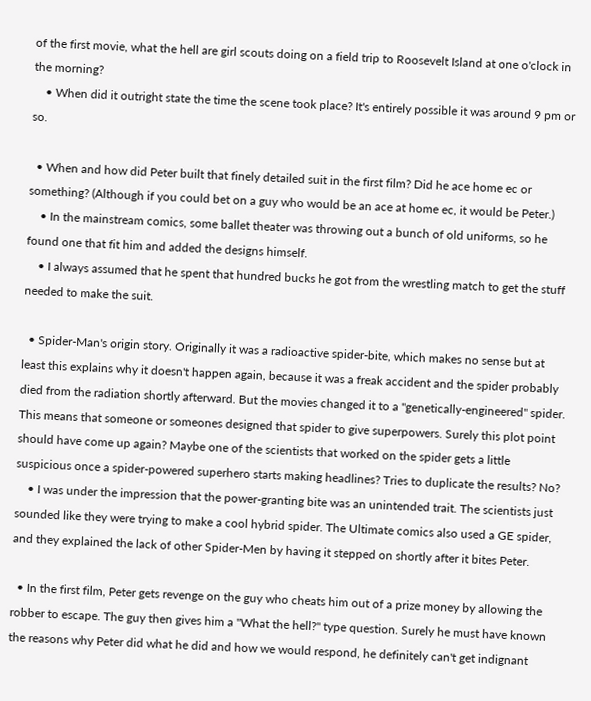of the first movie, what the hell are girl scouts doing on a field trip to Roosevelt Island at one o'clock in the morning?
    • When did it outright state the time the scene took place? It's entirely possible it was around 9 pm or so.

  • When and how did Peter built that finely detailed suit in the first film? Did he ace home ec or something? (Although if you could bet on a guy who would be an ace at home ec, it would be Peter.)
    • In the mainstream comics, some ballet theater was throwing out a bunch of old uniforms, so he found one that fit him and added the designs himself.
    • I always assumed that he spent that hundred bucks he got from the wrestling match to get the stuff needed to make the suit.

  • Spider-Man's origin story. Originally it was a radioactive spider-bite, which makes no sense but at least this explains why it doesn't happen again, because it was a freak accident and the spider probably died from the radiation shortly afterward. But the movies changed it to a "genetically-engineered" spider. This means that someone or someones designed that spider to give superpowers. Surely this plot point should have come up again? Maybe one of the scientists that worked on the spider gets a little suspicious once a spider-powered superhero starts making headlines? Tries to duplicate the results? No?
    • I was under the impression that the power-granting bite was an unintended trait. The scientists just sounded like they were trying to make a cool hybrid spider. The Ultimate comics also used a GE spider, and they explained the lack of other Spider-Men by having it stepped on shortly after it bites Peter.

  • In the first film, Peter gets revenge on the guy who cheats him out of a prize money by allowing the robber to escape. The guy then gives him a "What the hell?" type question. Surely he must have known the reasons why Peter did what he did and how we would respond, he definitely can't get indignant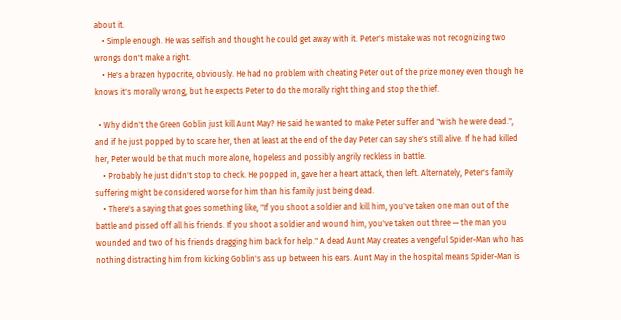about it.
    • Simple enough. He was selfish and thought he could get away with it. Peter's mistake was not recognizing two wrongs don't make a right.
    • He's a brazen hypocrite, obviously. He had no problem with cheating Peter out of the prize money even though he knows it's morally wrong, but he expects Peter to do the morally right thing and stop the thief.

  • Why didn't the Green Goblin just kill Aunt May? He said he wanted to make Peter suffer and "wish he were dead.", and if he just popped by to scare her, then at least at the end of the day Peter can say she's still alive. If he had killed her, Peter would be that much more alone, hopeless and possibly angrily reckless in battle.
    • Probably he just didn't stop to check. He popped in, gave her a heart attack, then left. Alternately, Peter's family suffering might be considered worse for him than his family just being dead.
    • There's a saying that goes something like, "If you shoot a soldier and kill him, you've taken one man out of the battle and pissed off all his friends. If you shoot a soldier and wound him, you've taken out three — the man you wounded and two of his friends dragging him back for help." A dead Aunt May creates a vengeful Spider-Man who has nothing distracting him from kicking Goblin's ass up between his ears. Aunt May in the hospital means Spider-Man is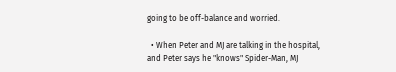going to be off-balance and worried.

  • When Peter and MJ are talking in the hospital, and Peter says he "knows" Spider-Man, MJ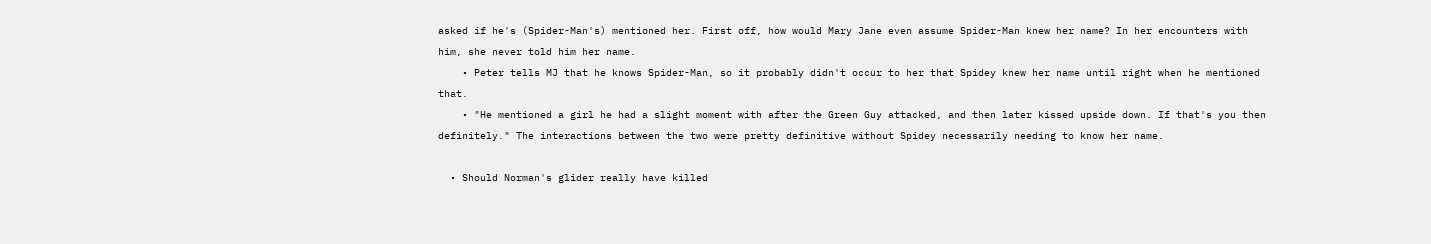asked if he's (Spider-Man's) mentioned her. First off, how would Mary Jane even assume Spider-Man knew her name? In her encounters with him, she never told him her name.
    • Peter tells MJ that he knows Spider-Man, so it probably didn't occur to her that Spidey knew her name until right when he mentioned that.
    • "He mentioned a girl he had a slight moment with after the Green Guy attacked, and then later kissed upside down. If that's you then definitely." The interactions between the two were pretty definitive without Spidey necessarily needing to know her name.

  • Should Norman's glider really have killed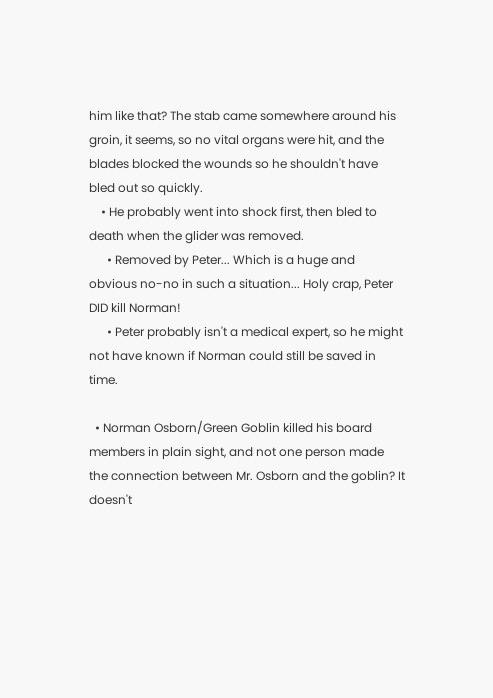him like that? The stab came somewhere around his groin, it seems, so no vital organs were hit, and the blades blocked the wounds so he shouldn't have bled out so quickly.
    • He probably went into shock first, then bled to death when the glider was removed.
      • Removed by Peter... Which is a huge and obvious no-no in such a situation... Holy crap, Peter DID kill Norman!
      • Peter probably isn't a medical expert, so he might not have known if Norman could still be saved in time.

  • Norman Osborn/Green Goblin killed his board members in plain sight, and not one person made the connection between Mr. Osborn and the goblin? It doesn't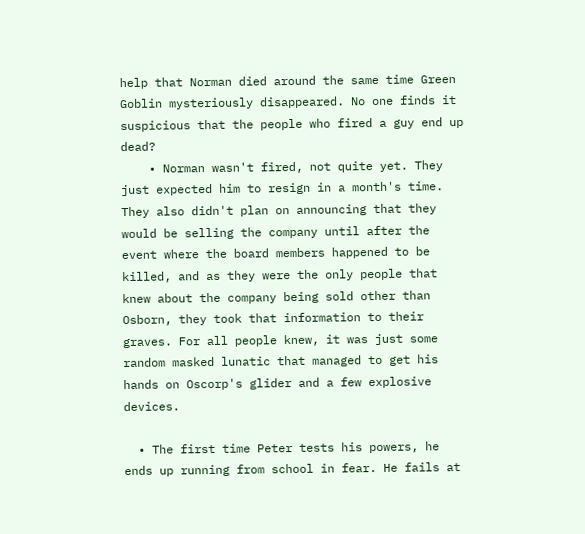help that Norman died around the same time Green Goblin mysteriously disappeared. No one finds it suspicious that the people who fired a guy end up dead?
    • Norman wasn't fired, not quite yet. They just expected him to resign in a month's time. They also didn't plan on announcing that they would be selling the company until after the event where the board members happened to be killed, and as they were the only people that knew about the company being sold other than Osborn, they took that information to their graves. For all people knew, it was just some random masked lunatic that managed to get his hands on Oscorp's glider and a few explosive devices.

  • The first time Peter tests his powers, he ends up running from school in fear. He fails at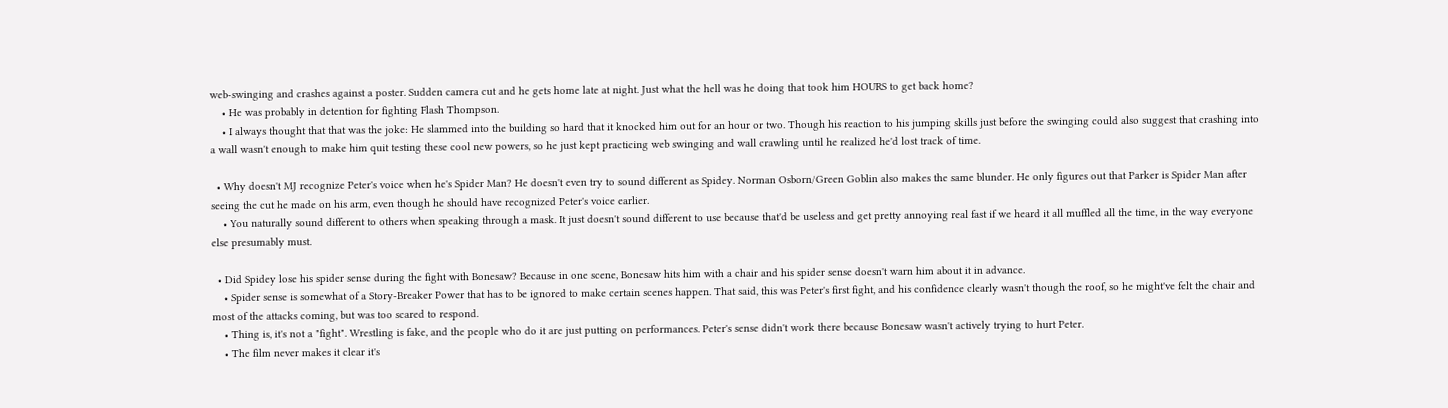web-swinging and crashes against a poster. Sudden camera cut and he gets home late at night. Just what the hell was he doing that took him HOURS to get back home?
    • He was probably in detention for fighting Flash Thompson.
    • I always thought that that was the joke: He slammed into the building so hard that it knocked him out for an hour or two. Though his reaction to his jumping skills just before the swinging could also suggest that crashing into a wall wasn't enough to make him quit testing these cool new powers, so he just kept practicing web swinging and wall crawling until he realized he'd lost track of time.

  • Why doesn't MJ recognize Peter's voice when he's Spider Man? He doesn't even try to sound different as Spidey. Norman Osborn/Green Goblin also makes the same blunder. He only figures out that Parker is Spider Man after seeing the cut he made on his arm, even though he should have recognized Peter's voice earlier.
    • You naturally sound different to others when speaking through a mask. It just doesn't sound different to use because that'd be useless and get pretty annoying real fast if we heard it all muffled all the time, in the way everyone else presumably must.

  • Did Spidey lose his spider sense during the fight with Bonesaw? Because in one scene, Bonesaw hits him with a chair and his spider sense doesn't warn him about it in advance.
    • Spider sense is somewhat of a Story-Breaker Power that has to be ignored to make certain scenes happen. That said, this was Peter's first fight, and his confidence clearly wasn't though the roof, so he might've felt the chair and most of the attacks coming, but was too scared to respond.
    • Thing is, it's not a "fight". Wrestling is fake, and the people who do it are just putting on performances. Peter's sense didn't work there because Bonesaw wasn't actively trying to hurt Peter.
    • The film never makes it clear it's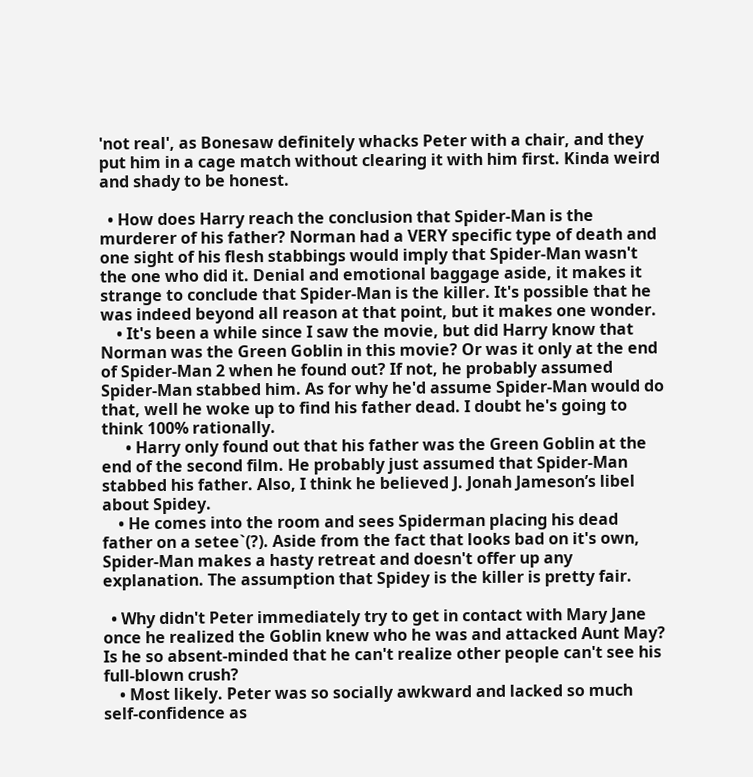'not real', as Bonesaw definitely whacks Peter with a chair, and they put him in a cage match without clearing it with him first. Kinda weird and shady to be honest.

  • How does Harry reach the conclusion that Spider-Man is the murderer of his father? Norman had a VERY specific type of death and one sight of his flesh stabbings would imply that Spider-Man wasn't the one who did it. Denial and emotional baggage aside, it makes it strange to conclude that Spider-Man is the killer. It's possible that he was indeed beyond all reason at that point, but it makes one wonder.
    • It's been a while since I saw the movie, but did Harry know that Norman was the Green Goblin in this movie? Or was it only at the end of Spider-Man 2 when he found out? If not, he probably assumed Spider-Man stabbed him. As for why he'd assume Spider-Man would do that, well he woke up to find his father dead. I doubt he's going to think 100% rationally.
      • Harry only found out that his father was the Green Goblin at the end of the second film. He probably just assumed that Spider-Man stabbed his father. Also, I think he believed J. Jonah Jameson’s libel about Spidey.
    • He comes into the room and sees Spiderman placing his dead father on a setee`(?). Aside from the fact that looks bad on it's own, Spider-Man makes a hasty retreat and doesn't offer up any explanation. The assumption that Spidey is the killer is pretty fair.

  • Why didn't Peter immediately try to get in contact with Mary Jane once he realized the Goblin knew who he was and attacked Aunt May? Is he so absent-minded that he can't realize other people can't see his full-blown crush?
    • Most likely. Peter was so socially awkward and lacked so much self-confidence as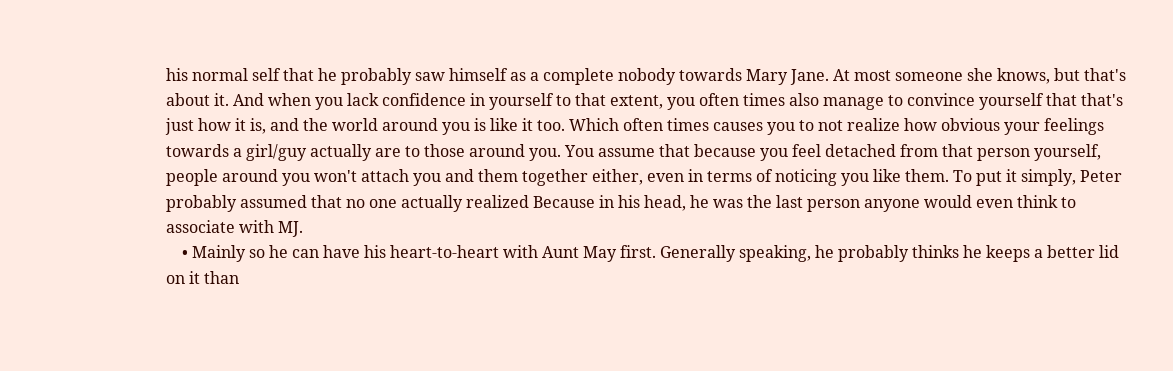his normal self that he probably saw himself as a complete nobody towards Mary Jane. At most someone she knows, but that's about it. And when you lack confidence in yourself to that extent, you often times also manage to convince yourself that that's just how it is, and the world around you is like it too. Which often times causes you to not realize how obvious your feelings towards a girl/guy actually are to those around you. You assume that because you feel detached from that person yourself, people around you won't attach you and them together either, even in terms of noticing you like them. To put it simply, Peter probably assumed that no one actually realized Because in his head, he was the last person anyone would even think to associate with MJ.
    • Mainly so he can have his heart-to-heart with Aunt May first. Generally speaking, he probably thinks he keeps a better lid on it than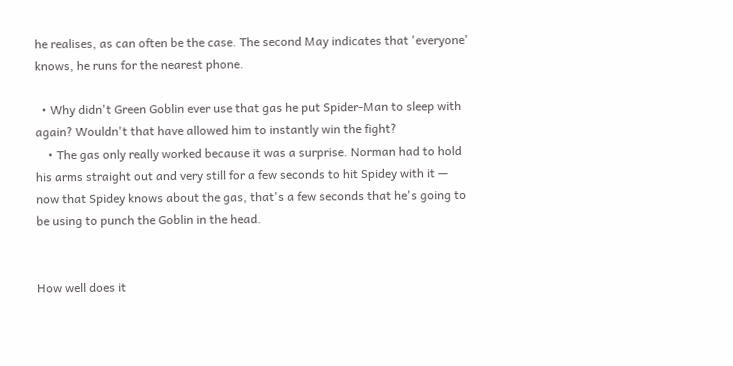he realises, as can often be the case. The second May indicates that 'everyone' knows, he runs for the nearest phone.

  • Why didn't Green Goblin ever use that gas he put Spider-Man to sleep with again? Wouldn't that have allowed him to instantly win the fight?
    • The gas only really worked because it was a surprise. Norman had to hold his arms straight out and very still for a few seconds to hit Spidey with it — now that Spidey knows about the gas, that's a few seconds that he's going to be using to punch the Goblin in the head.


How well does it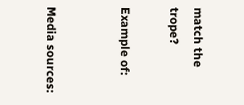match the trope?

Example of:


Media sources: